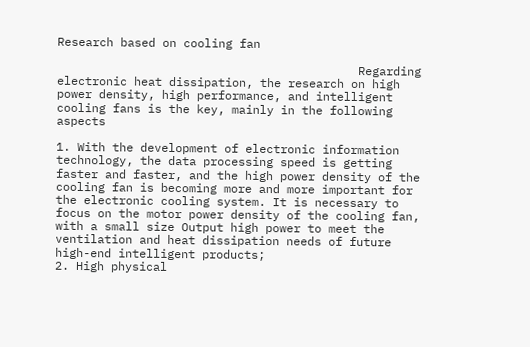Research based on cooling fan

                                           Regarding electronic heat dissipation, the research on high power density, high performance, and intelligent cooling fans is the key, mainly in the following aspects

1. With the development of electronic information technology, the data processing speed is getting faster and faster, and the high power density of the cooling fan is becoming more and more important for the electronic cooling system. It is necessary to focus on the motor power density of the cooling fan, with a small size Output high power to meet the ventilation and heat dissipation needs of future high-end intelligent products;
2. High physical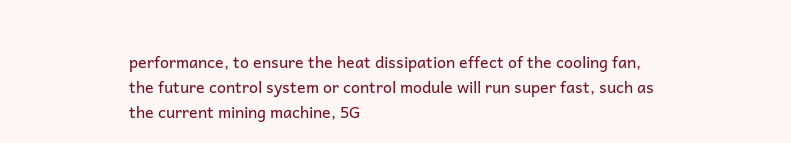performance, to ensure the heat dissipation effect of the cooling fan, the future control system or control module will run super fast, such as the current mining machine, 5G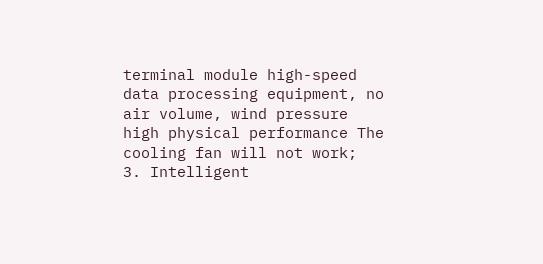terminal module high-speed data processing equipment, no air volume, wind pressure high physical performance The cooling fan will not work;
3. Intelligent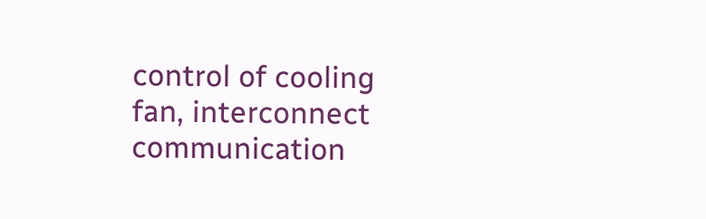control of cooling fan, interconnect communication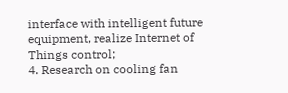interface with intelligent future equipment, realize Internet of Things control;
4. Research on cooling fan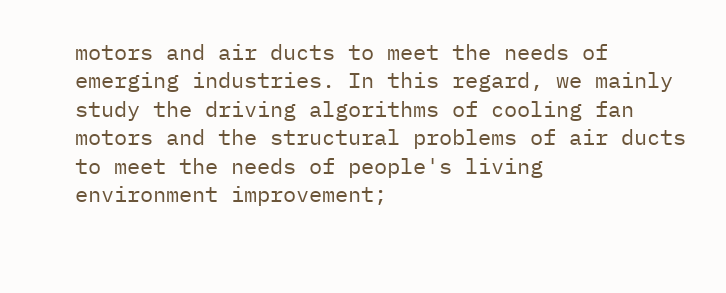motors and air ducts to meet the needs of emerging industries. In this regard, we mainly study the driving algorithms of cooling fan motors and the structural problems of air ducts to meet the needs of people's living environment improvement;